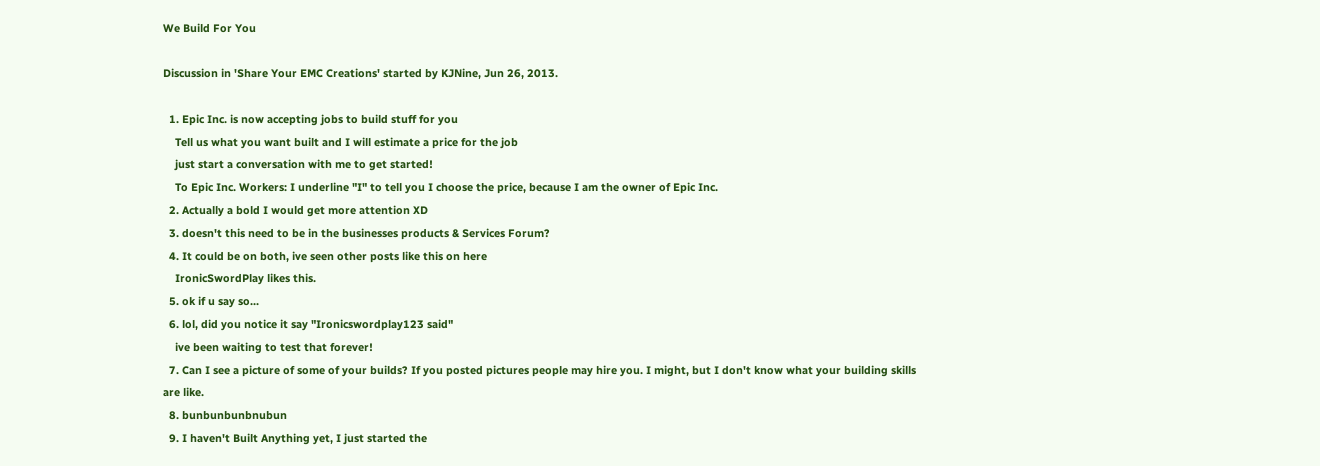We Build For You

Discussion in 'Share Your EMC Creations' started by KJNine, Jun 26, 2013.

  1. Epic Inc. is now accepting jobs to build stuff for you
    Tell us what you want built and I will estimate a price for the job
    just start a conversation with me to get started!
    To Epic Inc. Workers: I underline "I" to tell you I choose the price, because I am the owner of Epic Inc.
  2. Actually a bold I would get more attention XD
  3. doesn't this need to be in the businesses products & Services Forum?
  4. It could be on both, ive seen other posts like this on here
    IronicSwordPlay likes this.
  5. ok if u say so...
  6. lol, did you notice it say "Ironicswordplay123 said"
    ive been waiting to test that forever!
  7. Can I see a picture of some of your builds? If you posted pictures people may hire you. I might, but I don't know what your building skills are like.
  8. bunbunbunbnubun
  9. I haven't Built Anything yet, I just started the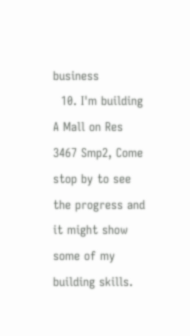business
  10. I'm building A Mall on Res 3467 Smp2, Come stop by to see the progress and it might show some of my building skills.